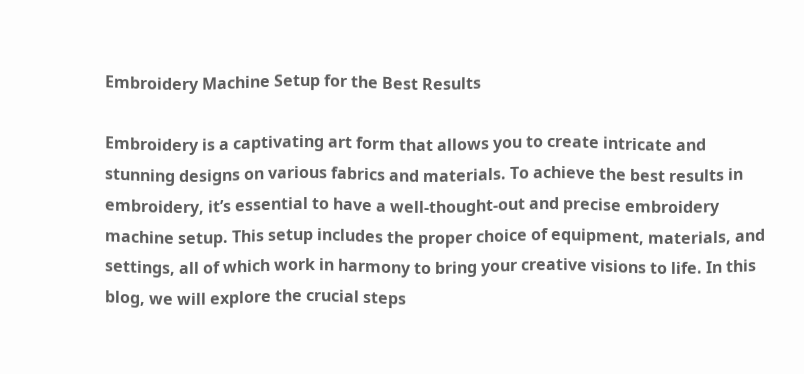Embroidery Machine Setup for the Best Results

Embroidery is a captivating art form that allows you to create intricate and stunning designs on various fabrics and materials. To achieve the best results in embroidery, it’s essential to have a well-thought-out and precise embroidery machine setup. This setup includes the proper choice of equipment, materials, and settings, all of which work in harmony to bring your creative visions to life. In this blog, we will explore the crucial steps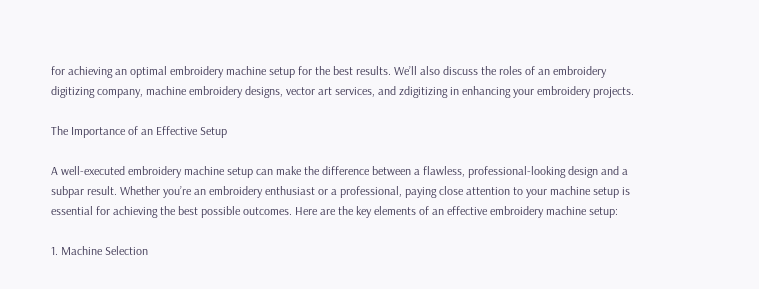for achieving an optimal embroidery machine setup for the best results. We’ll also discuss the roles of an embroidery digitizing company, machine embroidery designs, vector art services, and zdigitizing in enhancing your embroidery projects.

The Importance of an Effective Setup

A well-executed embroidery machine setup can make the difference between a flawless, professional-looking design and a subpar result. Whether you’re an embroidery enthusiast or a professional, paying close attention to your machine setup is essential for achieving the best possible outcomes. Here are the key elements of an effective embroidery machine setup:

1. Machine Selection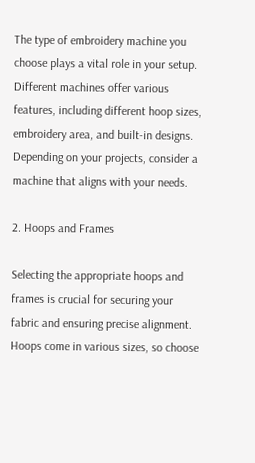The type of embroidery machine you choose plays a vital role in your setup. Different machines offer various features, including different hoop sizes, embroidery area, and built-in designs. Depending on your projects, consider a machine that aligns with your needs.

2. Hoops and Frames

Selecting the appropriate hoops and frames is crucial for securing your fabric and ensuring precise alignment. Hoops come in various sizes, so choose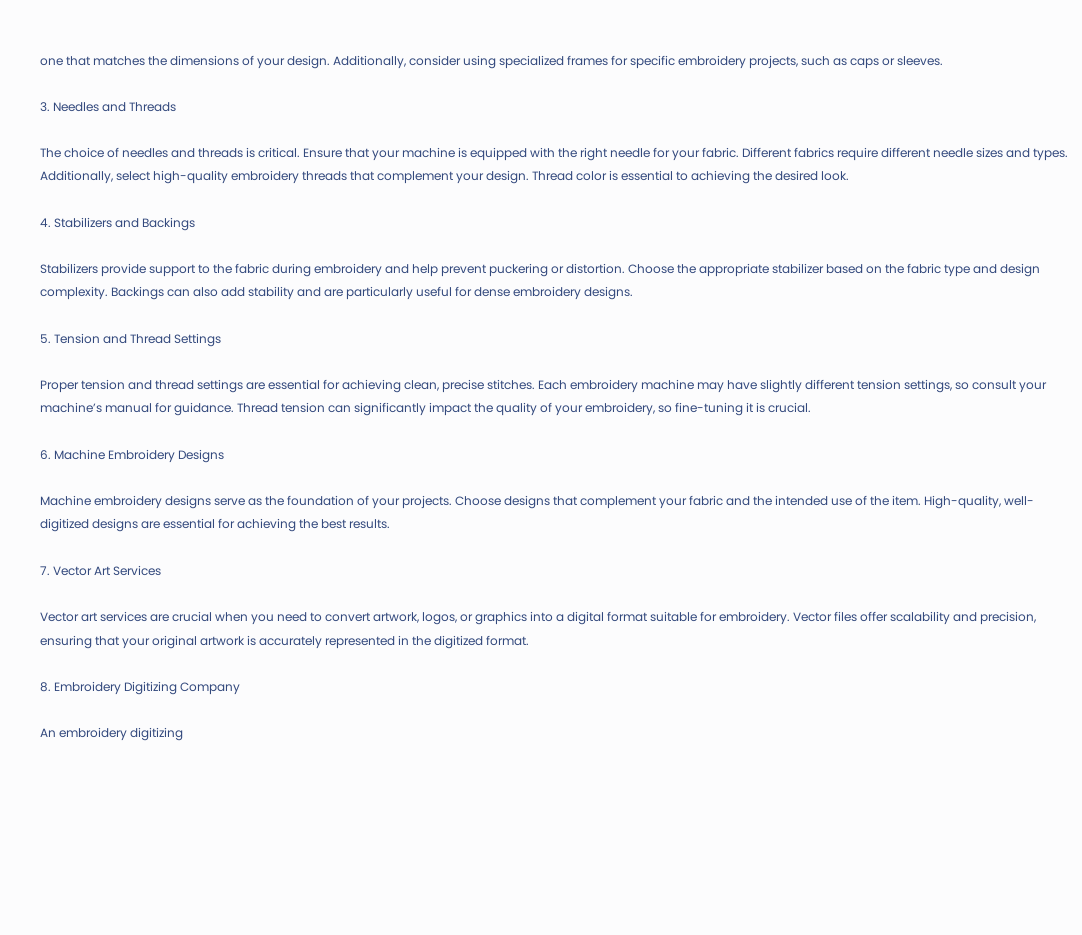one that matches the dimensions of your design. Additionally, consider using specialized frames for specific embroidery projects, such as caps or sleeves.

3. Needles and Threads

The choice of needles and threads is critical. Ensure that your machine is equipped with the right needle for your fabric. Different fabrics require different needle sizes and types. Additionally, select high-quality embroidery threads that complement your design. Thread color is essential to achieving the desired look.

4. Stabilizers and Backings

Stabilizers provide support to the fabric during embroidery and help prevent puckering or distortion. Choose the appropriate stabilizer based on the fabric type and design complexity. Backings can also add stability and are particularly useful for dense embroidery designs.

5. Tension and Thread Settings

Proper tension and thread settings are essential for achieving clean, precise stitches. Each embroidery machine may have slightly different tension settings, so consult your machine’s manual for guidance. Thread tension can significantly impact the quality of your embroidery, so fine-tuning it is crucial.

6. Machine Embroidery Designs

Machine embroidery designs serve as the foundation of your projects. Choose designs that complement your fabric and the intended use of the item. High-quality, well-digitized designs are essential for achieving the best results.

7. Vector Art Services

Vector art services are crucial when you need to convert artwork, logos, or graphics into a digital format suitable for embroidery. Vector files offer scalability and precision, ensuring that your original artwork is accurately represented in the digitized format.

8. Embroidery Digitizing Company

An embroidery digitizing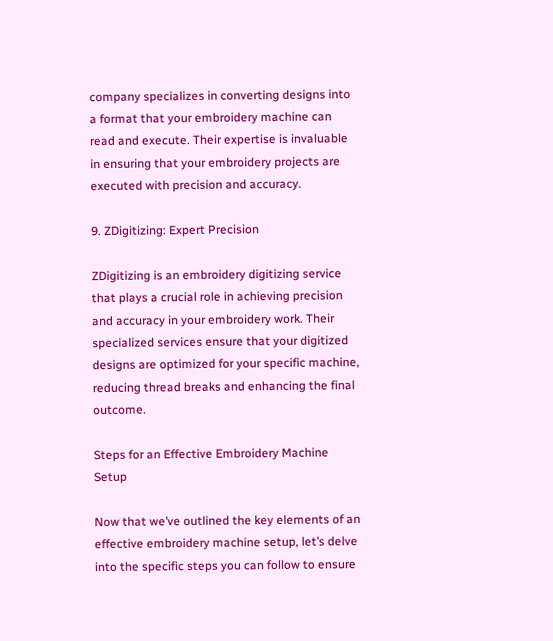company specializes in converting designs into a format that your embroidery machine can read and execute. Their expertise is invaluable in ensuring that your embroidery projects are executed with precision and accuracy.

9. ZDigitizing: Expert Precision

ZDigitizing is an embroidery digitizing service that plays a crucial role in achieving precision and accuracy in your embroidery work. Their specialized services ensure that your digitized designs are optimized for your specific machine, reducing thread breaks and enhancing the final outcome.

Steps for an Effective Embroidery Machine Setup

Now that we’ve outlined the key elements of an effective embroidery machine setup, let’s delve into the specific steps you can follow to ensure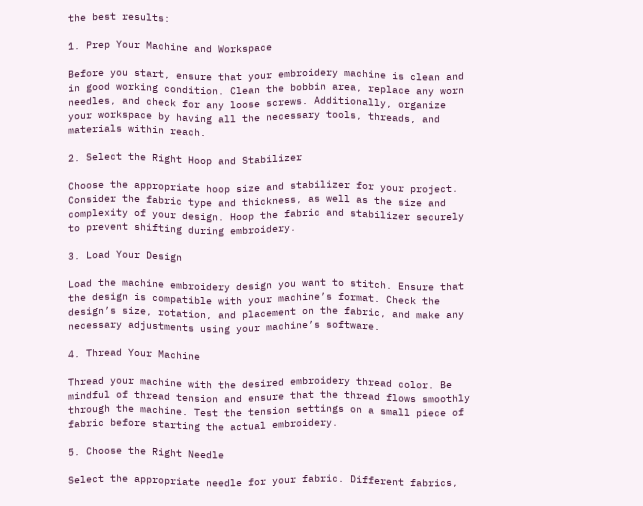the best results:

1. Prep Your Machine and Workspace

Before you start, ensure that your embroidery machine is clean and in good working condition. Clean the bobbin area, replace any worn needles, and check for any loose screws. Additionally, organize your workspace by having all the necessary tools, threads, and materials within reach.

2. Select the Right Hoop and Stabilizer

Choose the appropriate hoop size and stabilizer for your project. Consider the fabric type and thickness, as well as the size and complexity of your design. Hoop the fabric and stabilizer securely to prevent shifting during embroidery.

3. Load Your Design

Load the machine embroidery design you want to stitch. Ensure that the design is compatible with your machine’s format. Check the design’s size, rotation, and placement on the fabric, and make any necessary adjustments using your machine’s software.

4. Thread Your Machine

Thread your machine with the desired embroidery thread color. Be mindful of thread tension and ensure that the thread flows smoothly through the machine. Test the tension settings on a small piece of fabric before starting the actual embroidery.

5. Choose the Right Needle

Select the appropriate needle for your fabric. Different fabrics,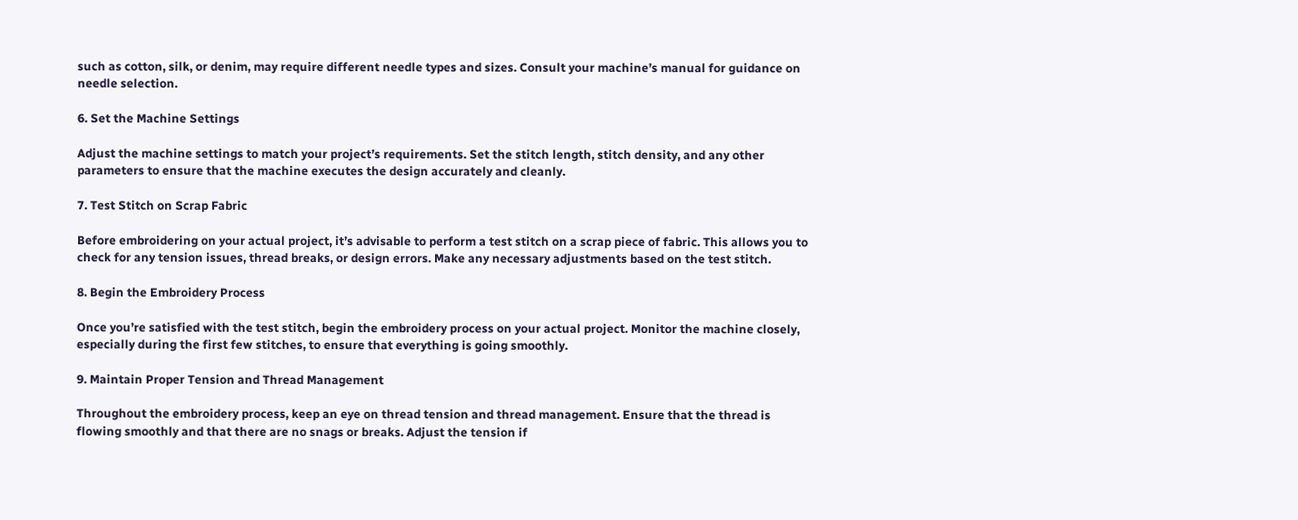such as cotton, silk, or denim, may require different needle types and sizes. Consult your machine’s manual for guidance on needle selection.

6. Set the Machine Settings

Adjust the machine settings to match your project’s requirements. Set the stitch length, stitch density, and any other parameters to ensure that the machine executes the design accurately and cleanly.

7. Test Stitch on Scrap Fabric

Before embroidering on your actual project, it’s advisable to perform a test stitch on a scrap piece of fabric. This allows you to check for any tension issues, thread breaks, or design errors. Make any necessary adjustments based on the test stitch.

8. Begin the Embroidery Process

Once you’re satisfied with the test stitch, begin the embroidery process on your actual project. Monitor the machine closely, especially during the first few stitches, to ensure that everything is going smoothly.

9. Maintain Proper Tension and Thread Management

Throughout the embroidery process, keep an eye on thread tension and thread management. Ensure that the thread is flowing smoothly and that there are no snags or breaks. Adjust the tension if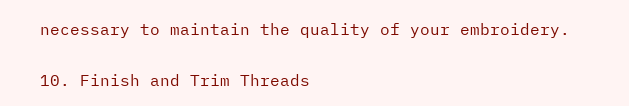necessary to maintain the quality of your embroidery.

10. Finish and Trim Threads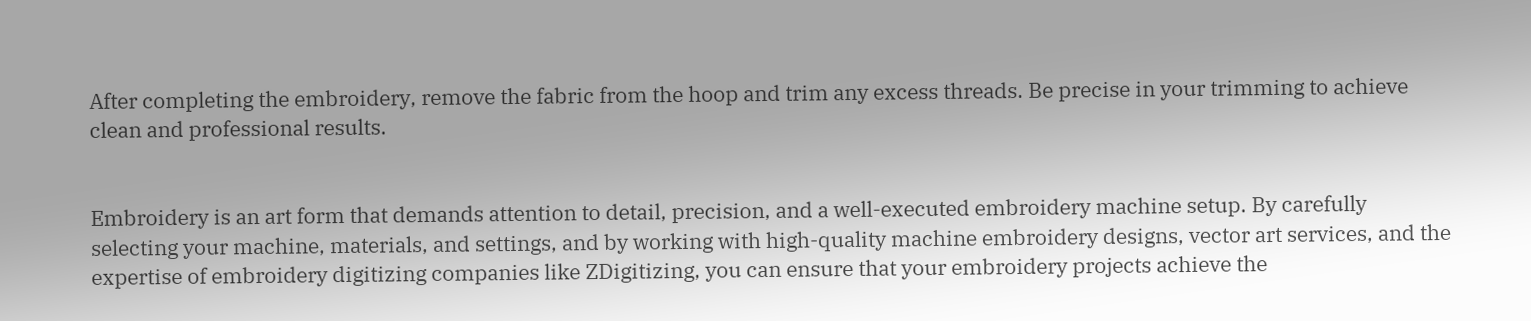After completing the embroidery, remove the fabric from the hoop and trim any excess threads. Be precise in your trimming to achieve clean and professional results.


Embroidery is an art form that demands attention to detail, precision, and a well-executed embroidery machine setup. By carefully selecting your machine, materials, and settings, and by working with high-quality machine embroidery designs, vector art services, and the expertise of embroidery digitizing companies like ZDigitizing, you can ensure that your embroidery projects achieve the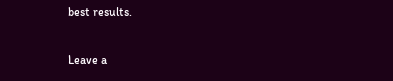best results.

Leave a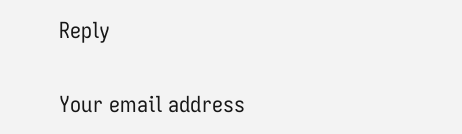Reply

Your email address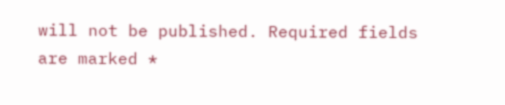will not be published. Required fields are marked *